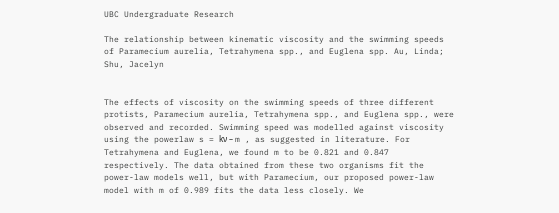UBC Undergraduate Research

The relationship between kinematic viscosity and the swimming speeds of Paramecium aurelia, Tetrahymena spp., and Euglena spp. Au, Linda; Shu, Jacelyn


The effects of viscosity on the swimming speeds of three different protists, Paramecium aurelia, Tetrahymena spp., and Euglena spp., were observed and recorded. Swimming speed was modelled against viscosity using the powerlaw s = kν – m , as suggested in literature. For Tetrahymena and Euglena, we found m to be 0.821 and 0.847 respectively. The data obtained from these two organisms fit the power-law models well, but with Paramecium, our proposed power-law model with m of 0.989 fits the data less closely. We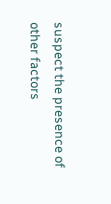suspect the presence of other factors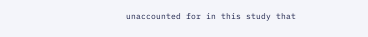unaccounted for in this study that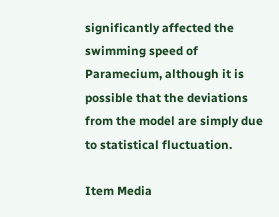significantly affected the swimming speed of Paramecium, although it is possible that the deviations from the model are simply due to statistical fluctuation.

Item Media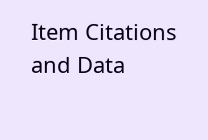Item Citations and Data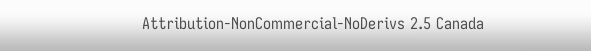Attribution-NonCommercial-NoDerivs 2.5 Canada